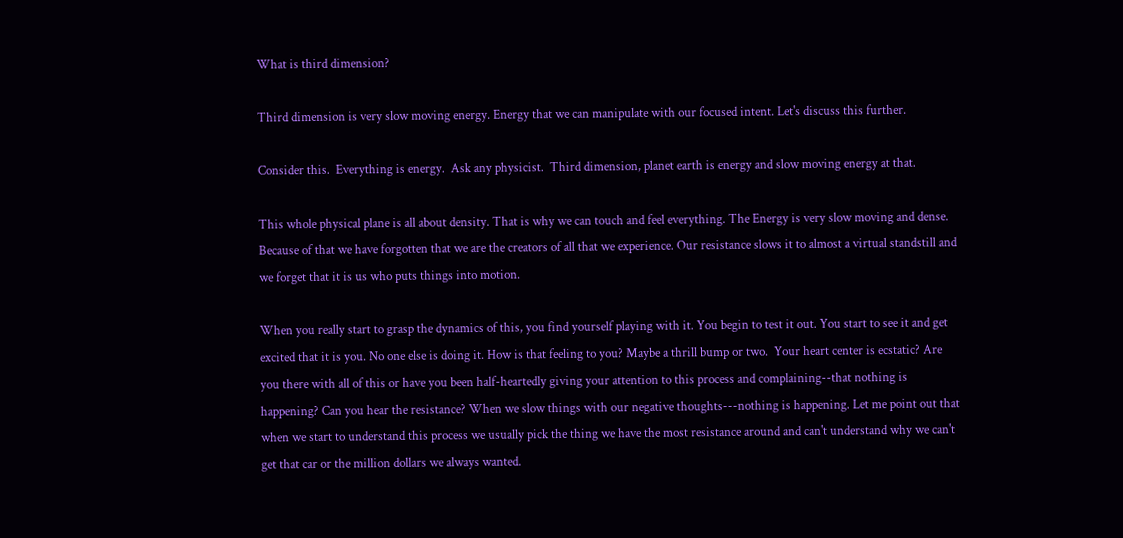What is third dimension?

Third dimension is very slow moving energy. Energy that we can manipulate with our focused intent. Let's discuss this further.

Consider this.  Everything is energy.  Ask any physicist.  Third dimension, planet earth is energy and slow moving energy at that.

This whole physical plane is all about density. That is why we can touch and feel everything. The Energy is very slow moving and dense. Because of that we have forgotten that we are the creators of all that we experience. Our resistance slows it to almost a virtual standstill and we forget that it is us who puts things into motion.

When you really start to grasp the dynamics of this, you find yourself playing with it. You begin to test it out. You start to see it and get excited that it is you. No one else is doing it. How is that feeling to you? Maybe a thrill bump or two.  Your heart center is ecstatic? Are you there with all of this or have you been half-heartedly giving your attention to this process and complaining--that nothing is happening? Can you hear the resistance? When we slow things with our negative thoughts---nothing is happening. Let me point out that when we start to understand this process we usually pick the thing we have the most resistance around and can't understand why we can't get that car or the million dollars we always wanted.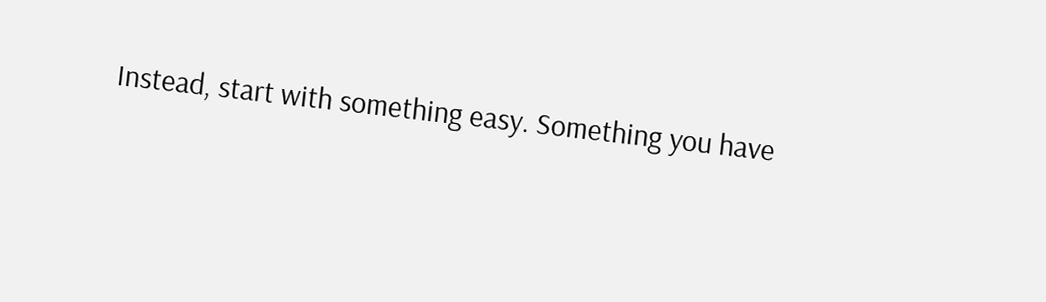Instead, start with something easy. Something you have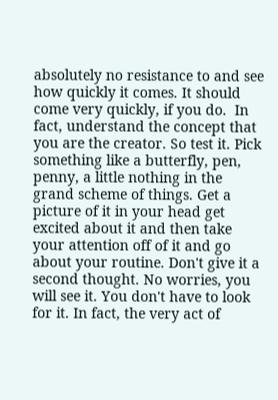absolutely no resistance to and see how quickly it comes. It should come very quickly, if you do.  In fact, understand the concept that you are the creator. So test it. Pick something like a butterfly, pen, penny, a little nothing in the grand scheme of things. Get a picture of it in your head get excited about it and then take your attention off of it and go about your routine. Don't give it a second thought. No worries, you will see it. You don't have to look for it. In fact, the very act of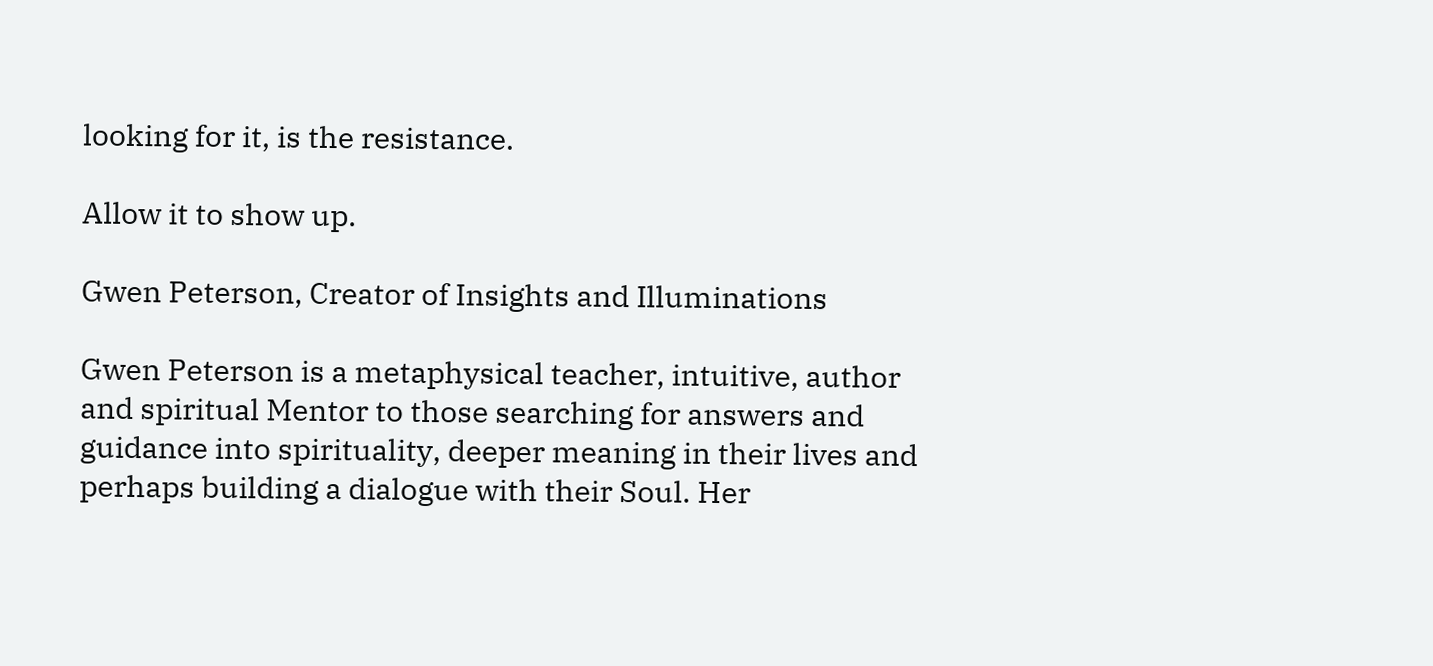looking for it, is the resistance.

Allow it to show up.

Gwen Peterson, Creator of Insights and Illuminations

Gwen Peterson is a metaphysical teacher, intuitive, author and spiritual Mentor to those searching for answers and guidance into spirituality, deeper meaning in their lives and perhaps building a dialogue with their Soul. Her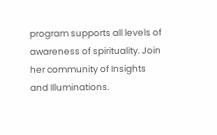program supports all levels of awareness of spirituality. Join her community of Insights and Illuminations.